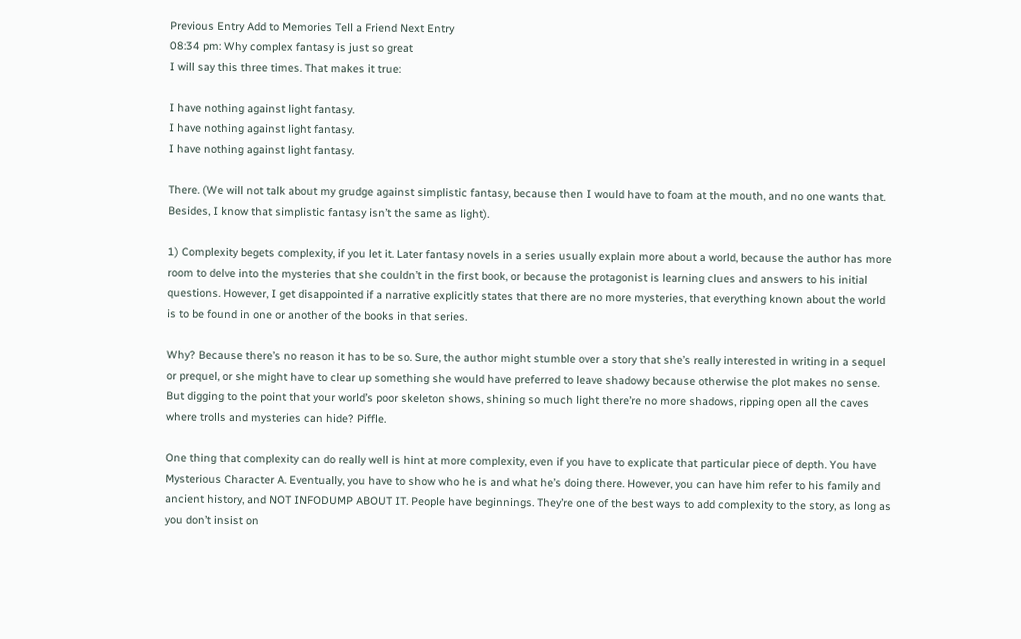Previous Entry Add to Memories Tell a Friend Next Entry
08:34 pm: Why complex fantasy is just so great
I will say this three times. That makes it true:

I have nothing against light fantasy.
I have nothing against light fantasy.
I have nothing against light fantasy.

There. (We will not talk about my grudge against simplistic fantasy, because then I would have to foam at the mouth, and no one wants that. Besides, I know that simplistic fantasy isn’t the same as light).

1) Complexity begets complexity, if you let it. Later fantasy novels in a series usually explain more about a world, because the author has more room to delve into the mysteries that she couldn’t in the first book, or because the protagonist is learning clues and answers to his initial questions. However, I get disappointed if a narrative explicitly states that there are no more mysteries, that everything known about the world is to be found in one or another of the books in that series.

Why? Because there’s no reason it has to be so. Sure, the author might stumble over a story that she’s really interested in writing in a sequel or prequel, or she might have to clear up something she would have preferred to leave shadowy because otherwise the plot makes no sense. But digging to the point that your world’s poor skeleton shows, shining so much light there’re no more shadows, ripping open all the caves where trolls and mysteries can hide? Piffle.

One thing that complexity can do really well is hint at more complexity, even if you have to explicate that particular piece of depth. You have Mysterious Character A. Eventually, you have to show who he is and what he’s doing there. However, you can have him refer to his family and ancient history, and NOT INFODUMP ABOUT IT. People have beginnings. They’re one of the best ways to add complexity to the story, as long as you don’t insist on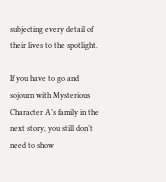subjecting every detail of their lives to the spotlight.

If you have to go and sojourn with Mysterious Character A’s family in the next story, you still don’t need to show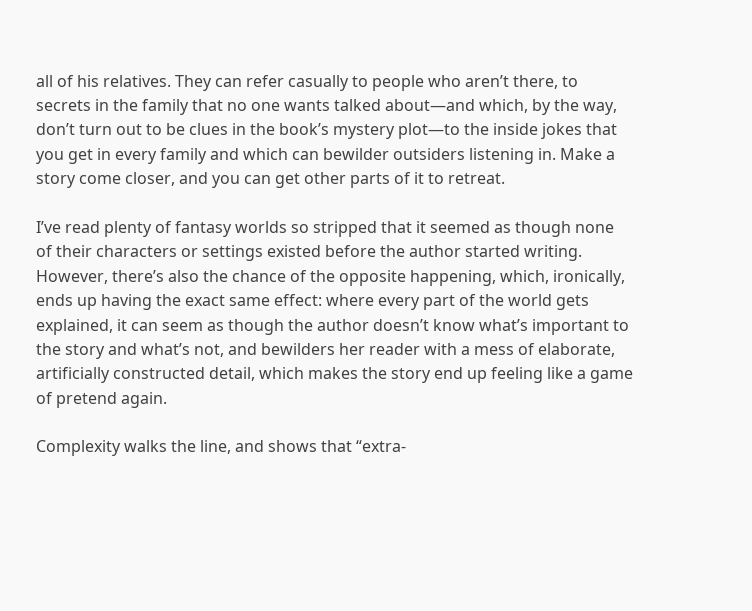all of his relatives. They can refer casually to people who aren’t there, to secrets in the family that no one wants talked about—and which, by the way, don’t turn out to be clues in the book’s mystery plot—to the inside jokes that you get in every family and which can bewilder outsiders listening in. Make a story come closer, and you can get other parts of it to retreat.

I’ve read plenty of fantasy worlds so stripped that it seemed as though none of their characters or settings existed before the author started writing. However, there’s also the chance of the opposite happening, which, ironically, ends up having the exact same effect: where every part of the world gets explained, it can seem as though the author doesn’t know what’s important to the story and what’s not, and bewilders her reader with a mess of elaborate, artificially constructed detail, which makes the story end up feeling like a game of pretend again.

Complexity walks the line, and shows that “extra-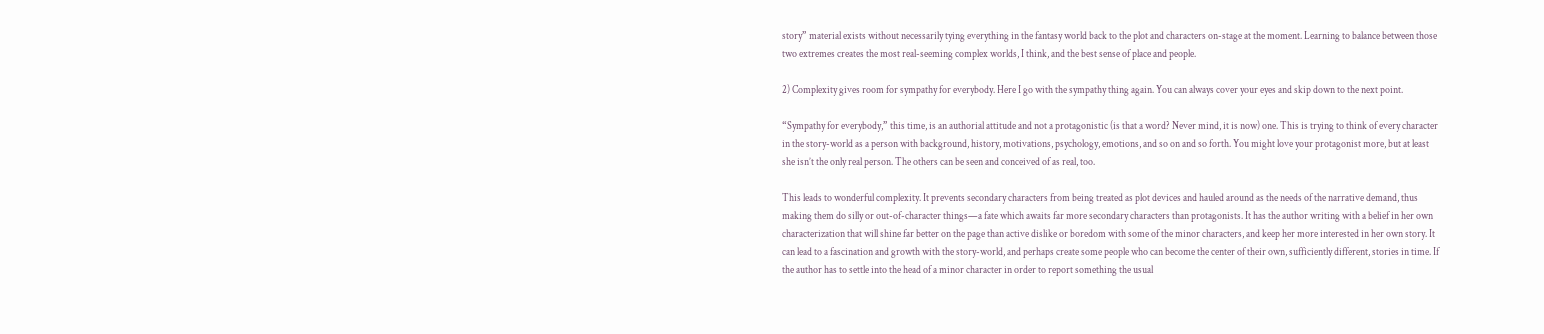story” material exists without necessarily tying everything in the fantasy world back to the plot and characters on-stage at the moment. Learning to balance between those two extremes creates the most real-seeming complex worlds, I think, and the best sense of place and people.

2) Complexity gives room for sympathy for everybody. Here I go with the sympathy thing again. You can always cover your eyes and skip down to the next point.

“Sympathy for everybody,” this time, is an authorial attitude and not a protagonistic (is that a word? Never mind, it is now) one. This is trying to think of every character in the story-world as a person with background, history, motivations, psychology, emotions, and so on and so forth. You might love your protagonist more, but at least she isn’t the only real person. The others can be seen and conceived of as real, too.

This leads to wonderful complexity. It prevents secondary characters from being treated as plot devices and hauled around as the needs of the narrative demand, thus making them do silly or out-of-character things—a fate which awaits far more secondary characters than protagonists. It has the author writing with a belief in her own characterization that will shine far better on the page than active dislike or boredom with some of the minor characters, and keep her more interested in her own story. It can lead to a fascination and growth with the story-world, and perhaps create some people who can become the center of their own, sufficiently different, stories in time. If the author has to settle into the head of a minor character in order to report something the usual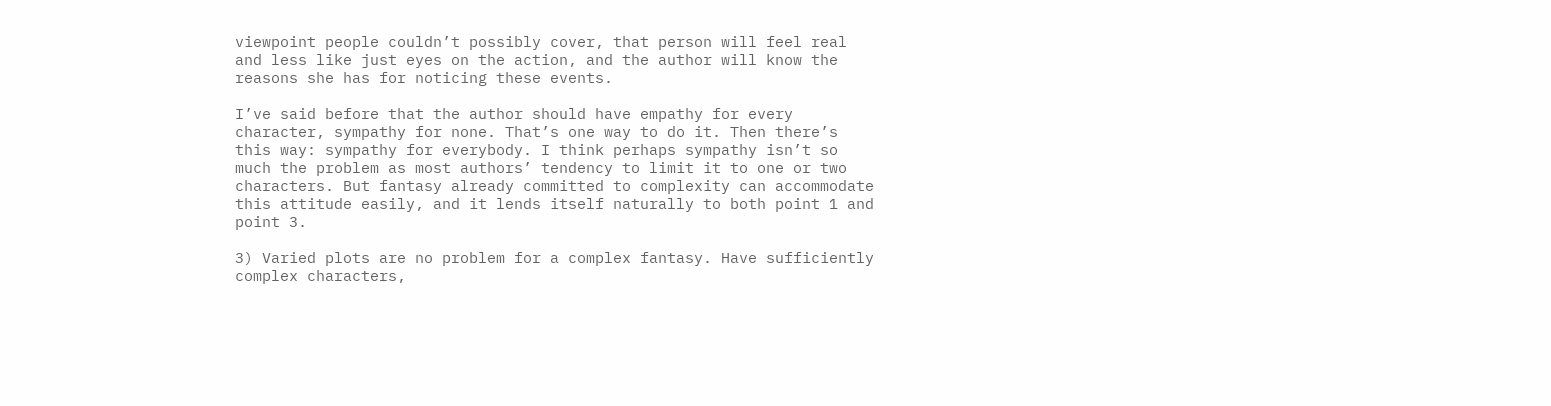viewpoint people couldn’t possibly cover, that person will feel real and less like just eyes on the action, and the author will know the reasons she has for noticing these events.

I’ve said before that the author should have empathy for every character, sympathy for none. That’s one way to do it. Then there’s this way: sympathy for everybody. I think perhaps sympathy isn’t so much the problem as most authors’ tendency to limit it to one or two characters. But fantasy already committed to complexity can accommodate this attitude easily, and it lends itself naturally to both point 1 and point 3.

3) Varied plots are no problem for a complex fantasy. Have sufficiently complex characters,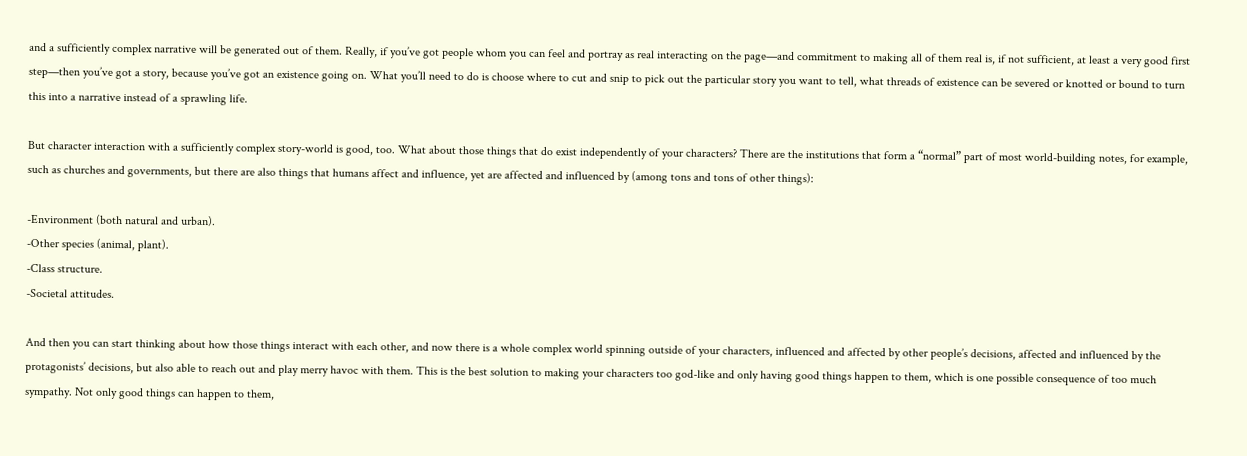and a sufficiently complex narrative will be generated out of them. Really, if you’ve got people whom you can feel and portray as real interacting on the page—and commitment to making all of them real is, if not sufficient, at least a very good first step—then you’ve got a story, because you’ve got an existence going on. What you’ll need to do is choose where to cut and snip to pick out the particular story you want to tell, what threads of existence can be severed or knotted or bound to turn this into a narrative instead of a sprawling life.

But character interaction with a sufficiently complex story-world is good, too. What about those things that do exist independently of your characters? There are the institutions that form a “normal” part of most world-building notes, for example, such as churches and governments, but there are also things that humans affect and influence, yet are affected and influenced by (among tons and tons of other things):

-Environment (both natural and urban).
-Other species (animal, plant).
-Class structure.
-Societal attitudes.

And then you can start thinking about how those things interact with each other, and now there is a whole complex world spinning outside of your characters, influenced and affected by other people’s decisions, affected and influenced by the protagonists’ decisions, but also able to reach out and play merry havoc with them. This is the best solution to making your characters too god-like and only having good things happen to them, which is one possible consequence of too much sympathy. Not only good things can happen to them,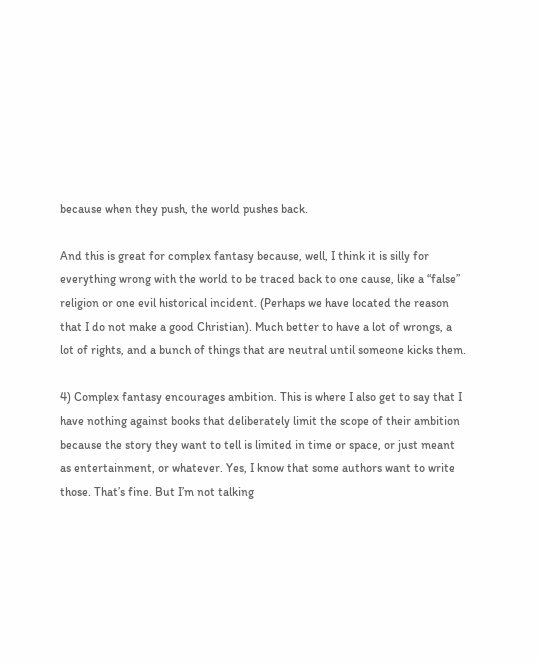because when they push, the world pushes back.

And this is great for complex fantasy because, well, I think it is silly for everything wrong with the world to be traced back to one cause, like a “false” religion or one evil historical incident. (Perhaps we have located the reason that I do not make a good Christian). Much better to have a lot of wrongs, a lot of rights, and a bunch of things that are neutral until someone kicks them.

4) Complex fantasy encourages ambition. This is where I also get to say that I have nothing against books that deliberately limit the scope of their ambition because the story they want to tell is limited in time or space, or just meant as entertainment, or whatever. Yes, I know that some authors want to write those. That’s fine. But I’m not talking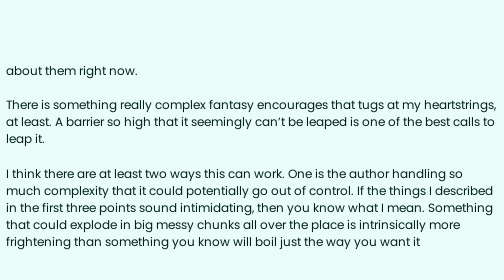about them right now.

There is something really complex fantasy encourages that tugs at my heartstrings, at least. A barrier so high that it seemingly can’t be leaped is one of the best calls to leap it.

I think there are at least two ways this can work. One is the author handling so much complexity that it could potentially go out of control. If the things I described in the first three points sound intimidating, then you know what I mean. Something that could explode in big messy chunks all over the place is intrinsically more frightening than something you know will boil just the way you want it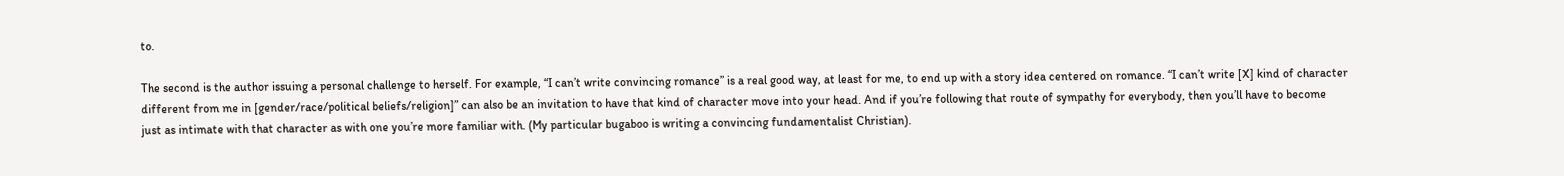to.

The second is the author issuing a personal challenge to herself. For example, “I can’t write convincing romance” is a real good way, at least for me, to end up with a story idea centered on romance. “I can’t write [X] kind of character different from me in [gender/race/political beliefs/religion]” can also be an invitation to have that kind of character move into your head. And if you’re following that route of sympathy for everybody, then you’ll have to become just as intimate with that character as with one you’re more familiar with. (My particular bugaboo is writing a convincing fundamentalist Christian).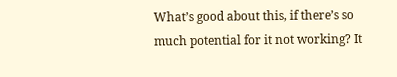What’s good about this, if there’s so much potential for it not working? It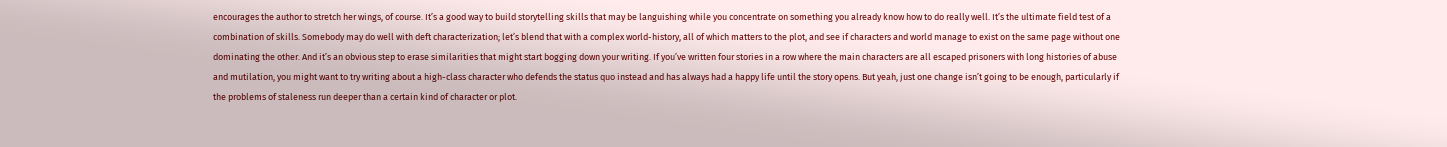encourages the author to stretch her wings, of course. It’s a good way to build storytelling skills that may be languishing while you concentrate on something you already know how to do really well. It’s the ultimate field test of a combination of skills. Somebody may do well with deft characterization; let’s blend that with a complex world-history, all of which matters to the plot, and see if characters and world manage to exist on the same page without one dominating the other. And it’s an obvious step to erase similarities that might start bogging down your writing. If you’ve written four stories in a row where the main characters are all escaped prisoners with long histories of abuse and mutilation, you might want to try writing about a high-class character who defends the status quo instead and has always had a happy life until the story opens. But yeah, just one change isn’t going to be enough, particularly if the problems of staleness run deeper than a certain kind of character or plot.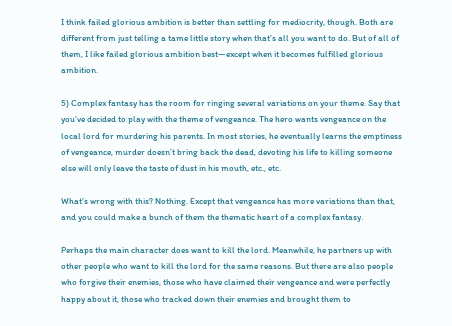I think failed glorious ambition is better than settling for mediocrity, though. Both are different from just telling a tame little story when that’s all you want to do. But of all of them, I like failed glorious ambition best—except when it becomes fulfilled glorious ambition.

5) Complex fantasy has the room for ringing several variations on your theme. Say that you’ve decided to play with the theme of vengeance. The hero wants vengeance on the local lord for murdering his parents. In most stories, he eventually learns the emptiness of vengeance, murder doesn’t bring back the dead, devoting his life to killing someone else will only leave the taste of dust in his mouth, etc., etc.

What’s wrong with this? Nothing. Except that vengeance has more variations than that, and you could make a bunch of them the thematic heart of a complex fantasy.

Perhaps the main character does want to kill the lord. Meanwhile, he partners up with other people who want to kill the lord for the same reasons. But there are also people who forgive their enemies, those who have claimed their vengeance and were perfectly happy about it, those who tracked down their enemies and brought them to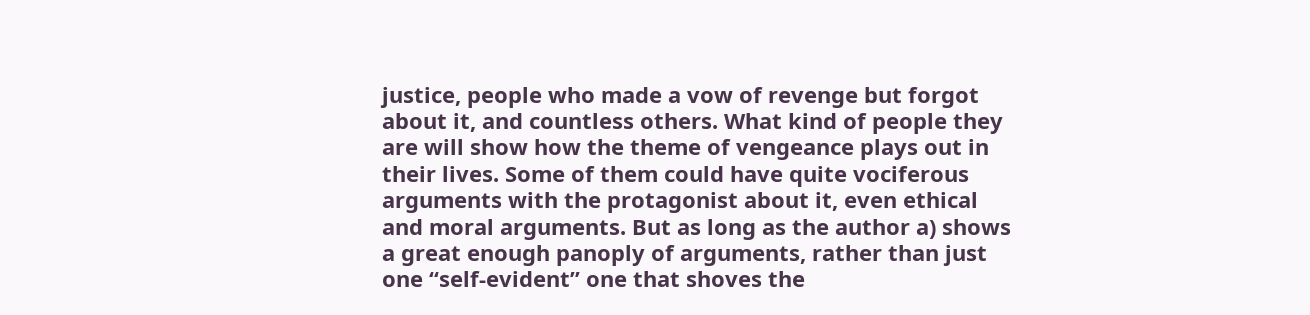justice, people who made a vow of revenge but forgot about it, and countless others. What kind of people they are will show how the theme of vengeance plays out in their lives. Some of them could have quite vociferous arguments with the protagonist about it, even ethical and moral arguments. But as long as the author a) shows a great enough panoply of arguments, rather than just one “self-evident” one that shoves the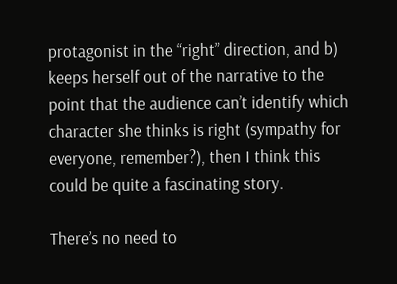protagonist in the “right” direction, and b) keeps herself out of the narrative to the point that the audience can’t identify which character she thinks is right (sympathy for everyone, remember?), then I think this could be quite a fascinating story.

There’s no need to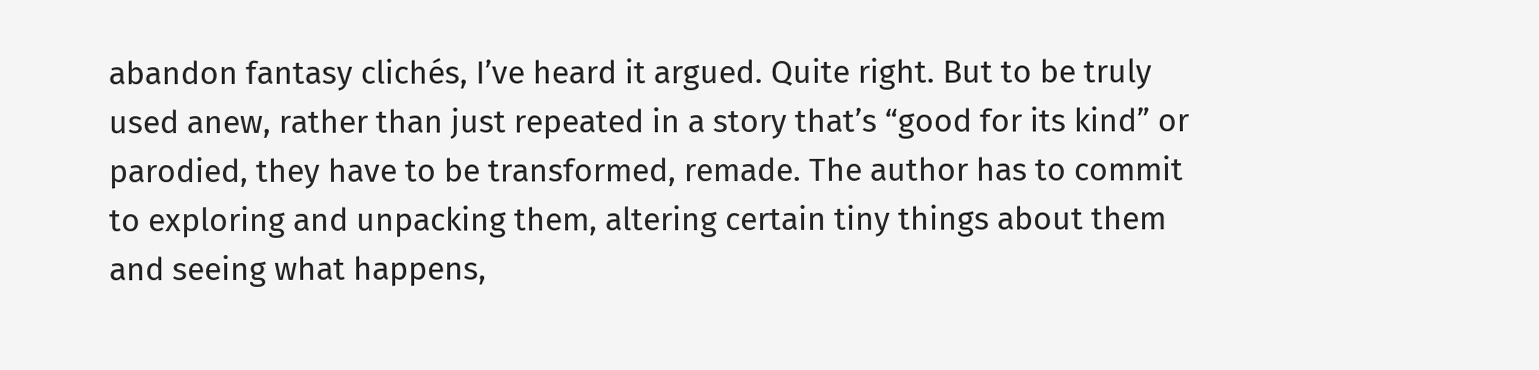abandon fantasy clichés, I’ve heard it argued. Quite right. But to be truly used anew, rather than just repeated in a story that’s “good for its kind” or parodied, they have to be transformed, remade. The author has to commit to exploring and unpacking them, altering certain tiny things about them and seeing what happens,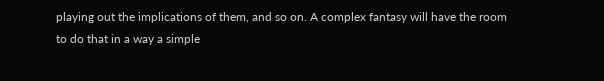playing out the implications of them, and so on. A complex fantasy will have the room to do that in a way a simple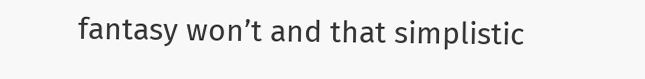fantasy won’t and that simplistic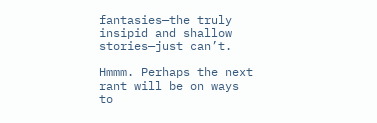fantasies—the truly insipid and shallow stories—just can’t.

Hmmm. Perhaps the next rant will be on ways to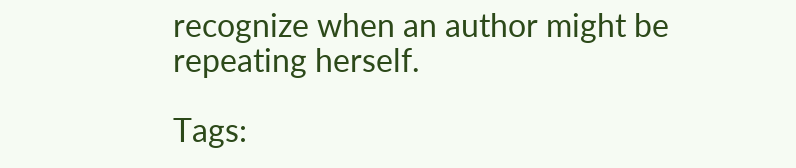recognize when an author might be repeating herself.

Tags: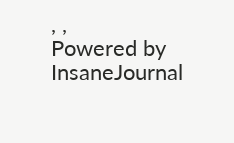, ,
Powered by InsaneJournal